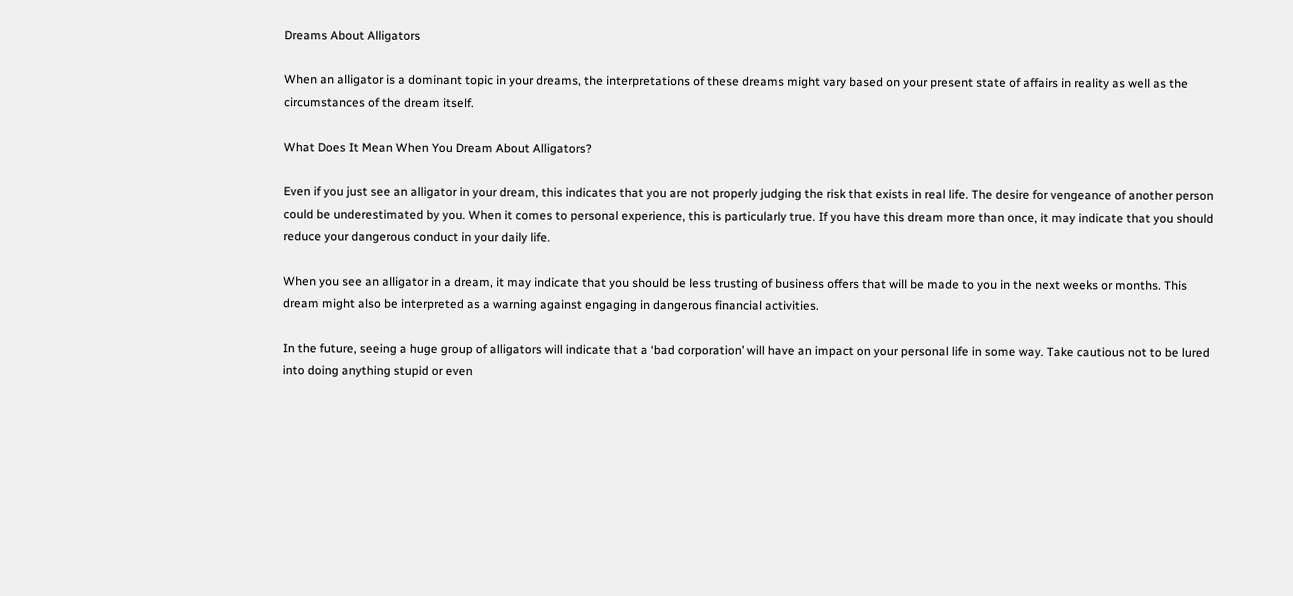Dreams About Alligators

When an alligator is a dominant topic in your dreams, the interpretations of these dreams might vary based on your present state of affairs in reality as well as the circumstances of the dream itself.

What Does It Mean When You Dream About Alligators?

Even if you just see an alligator in your dream, this indicates that you are not properly judging the risk that exists in real life. The desire for vengeance of another person could be underestimated by you. When it comes to personal experience, this is particularly true. If you have this dream more than once, it may indicate that you should reduce your dangerous conduct in your daily life.

When you see an alligator in a dream, it may indicate that you should be less trusting of business offers that will be made to you in the next weeks or months. This dream might also be interpreted as a warning against engaging in dangerous financial activities.

In the future, seeing a huge group of alligators will indicate that a ‘bad corporation’ will have an impact on your personal life in some way. Take cautious not to be lured into doing anything stupid or even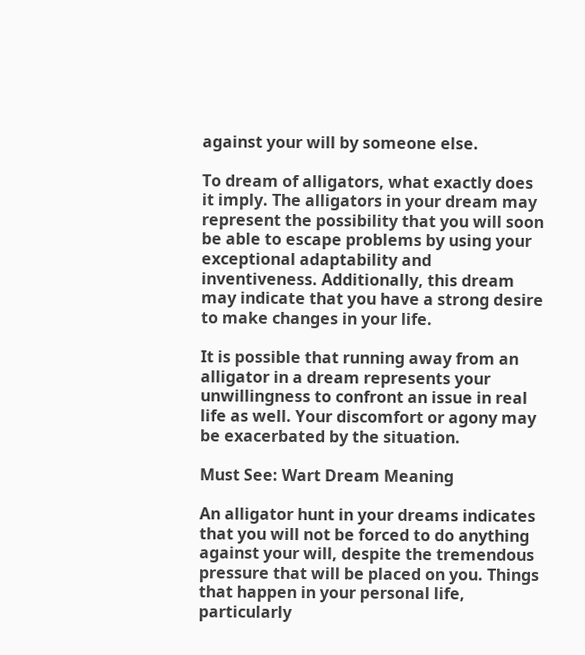against your will by someone else.

To dream of alligators, what exactly does it imply. The alligators in your dream may represent the possibility that you will soon be able to escape problems by using your exceptional adaptability and inventiveness. Additionally, this dream may indicate that you have a strong desire to make changes in your life.

It is possible that running away from an alligator in a dream represents your unwillingness to confront an issue in real life as well. Your discomfort or agony may be exacerbated by the situation.

Must See: Wart Dream Meaning

An alligator hunt in your dreams indicates that you will not be forced to do anything against your will, despite the tremendous pressure that will be placed on you. Things that happen in your personal life, particularly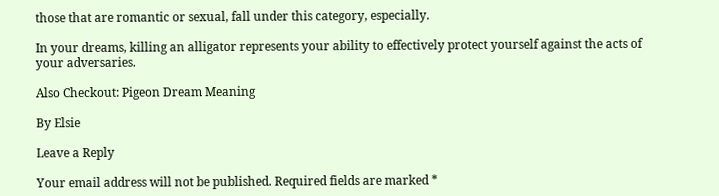those that are romantic or sexual, fall under this category, especially.

In your dreams, killing an alligator represents your ability to effectively protect yourself against the acts of your adversaries.

Also Checkout: Pigeon Dream Meaning

By Elsie

Leave a Reply

Your email address will not be published. Required fields are marked *